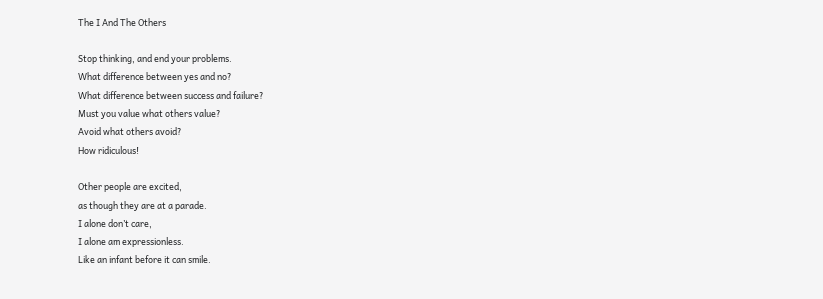The I And The Others

Stop thinking, and end your problems.
What difference between yes and no?
What difference between success and failure?
Must you value what others value?
Avoid what others avoid?
How ridiculous!

Other people are excited,
as though they are at a parade.
I alone don’t care,
I alone am expressionless.
Like an infant before it can smile.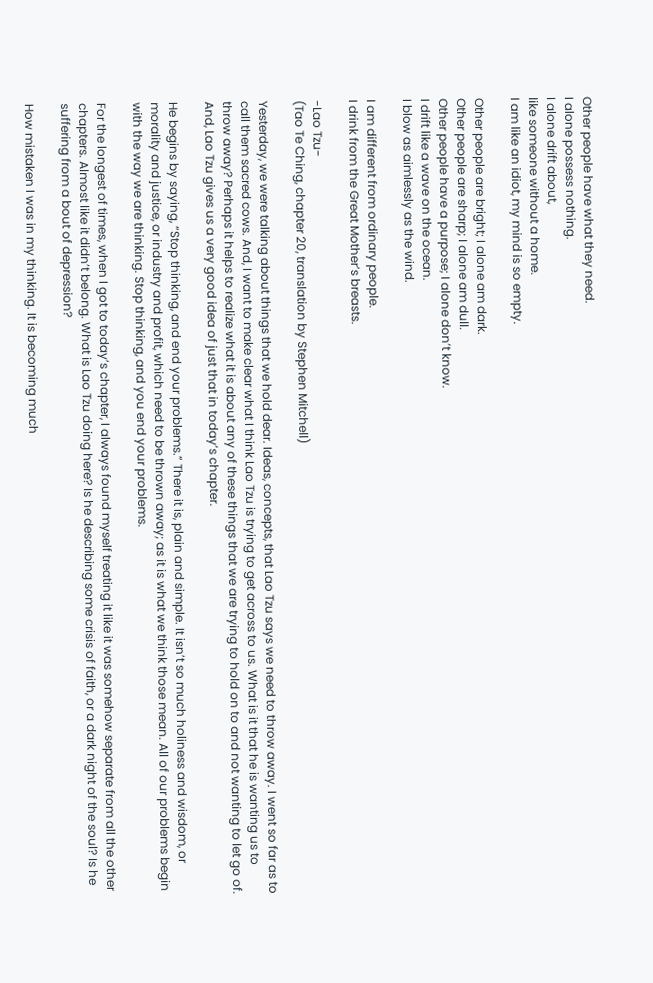Other people have what they need.
I alone possess nothing.
I alone drift about,
like someone without a home.
I am like an idiot, my mind is so empty.

Other people are bright; I alone am dark.
Other people are sharp; I alone am dull.
Other people have a purpose; I alone don’t know.
I drift like a wave on the ocean.
I blow as aimlessly as the wind.

I am different from ordinary people.
I drink from the Great Mother’s breasts.

-Lao Tzu-
(Tao Te Ching, chapter 20, translation by Stephen Mitchell)

Yesterday, we were talking about things that we hold dear. Ideas, concepts, that Lao Tzu says we need to throw away. I went so far as to call them sacred cows. And, I want to make clear what I think Lao Tzu is trying to get across to us. What is it that he is wanting us to throw away? Perhaps it helps to realize what it is about any of these things that we are trying to hold on to and not wanting to let go of. And, Lao Tzu gives us a very good idea of just that in today’s chapter.

He begins by saying, “Stop thinking, and end your problems.” There it is, plain and simple. It isn’t so much holiness and wisdom, or morality and justice, or industry and profit, which need to be thrown away; as it is what we think those mean. All of our problems begin with the way we are thinking. Stop thinking, and you end your problems.

For the longest of times, when I got to today’s chapter, I always found myself treating it like it was somehow separate from all the other chapters. Almost like it didn’t belong. What is Lao Tzu doing here? Is he describing some crisis of faith, or a dark night of the soul? Is he suffering from a bout of depression?

How mistaken I was in my thinking. It is becoming much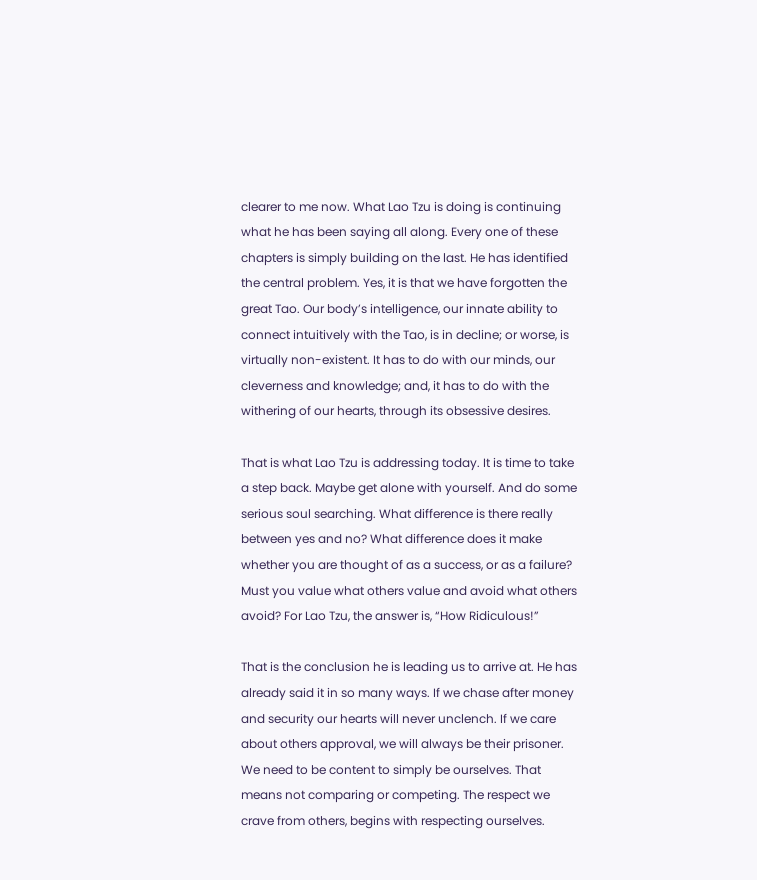clearer to me now. What Lao Tzu is doing is continuing what he has been saying all along. Every one of these chapters is simply building on the last. He has identified the central problem. Yes, it is that we have forgotten the great Tao. Our body’s intelligence, our innate ability to connect intuitively with the Tao, is in decline; or worse, is virtually non-existent. It has to do with our minds, our cleverness and knowledge; and, it has to do with the withering of our hearts, through its obsessive desires.

That is what Lao Tzu is addressing today. It is time to take a step back. Maybe get alone with yourself. And do some serious soul searching. What difference is there really between yes and no? What difference does it make whether you are thought of as a success, or as a failure? Must you value what others value and avoid what others avoid? For Lao Tzu, the answer is, “How Ridiculous!”

That is the conclusion he is leading us to arrive at. He has already said it in so many ways. If we chase after money and security our hearts will never unclench. If we care about others approval, we will always be their prisoner. We need to be content to simply be ourselves. That means not comparing or competing. The respect we crave from others, begins with respecting ourselves.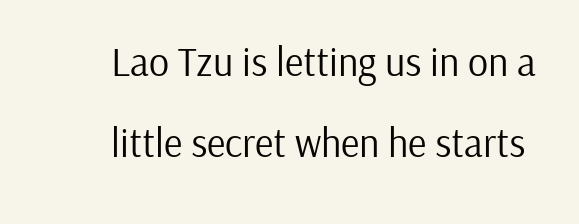Lao Tzu is letting us in on a little secret when he starts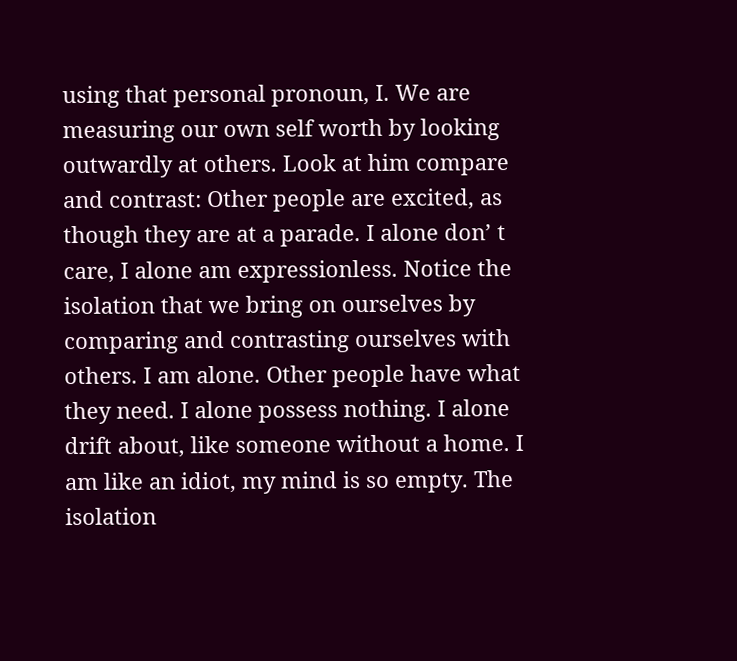using that personal pronoun, I. We are measuring our own self worth by looking outwardly at others. Look at him compare and contrast: Other people are excited, as though they are at a parade. I alone don’ t care, I alone am expressionless. Notice the isolation that we bring on ourselves by comparing and contrasting ourselves with others. I am alone. Other people have what they need. I alone possess nothing. I alone drift about, like someone without a home. I am like an idiot, my mind is so empty. The isolation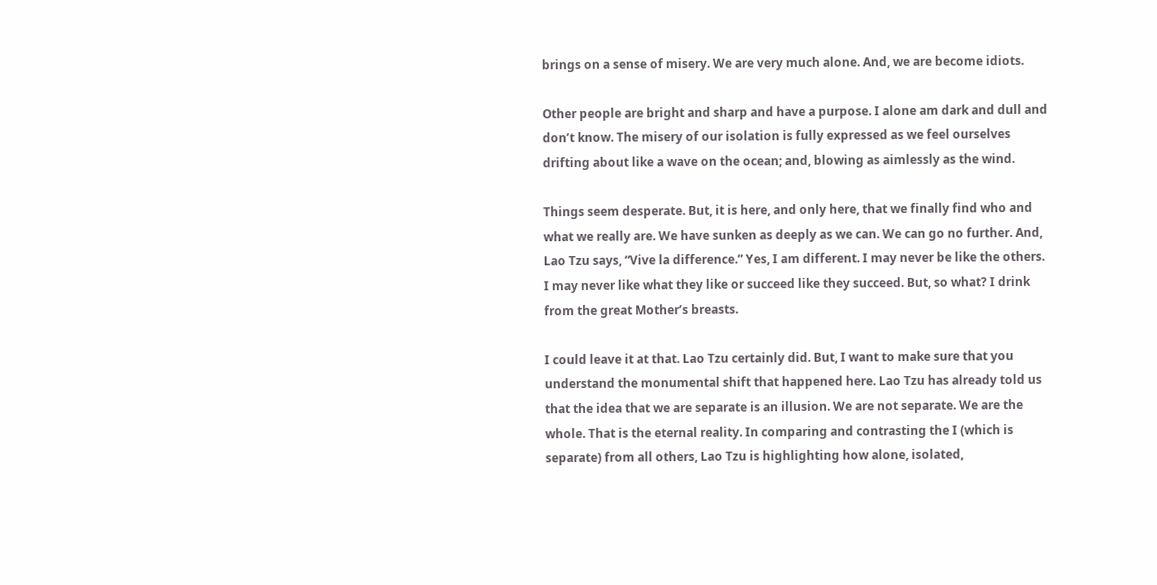brings on a sense of misery. We are very much alone. And, we are become idiots.

Other people are bright and sharp and have a purpose. I alone am dark and dull and don’t know. The misery of our isolation is fully expressed as we feel ourselves drifting about like a wave on the ocean; and, blowing as aimlessly as the wind.

Things seem desperate. But, it is here, and only here, that we finally find who and what we really are. We have sunken as deeply as we can. We can go no further. And, Lao Tzu says, “Vive la difference.” Yes, I am different. I may never be like the others. I may never like what they like or succeed like they succeed. But, so what? I drink from the great Mother’s breasts.

I could leave it at that. Lao Tzu certainly did. But, I want to make sure that you understand the monumental shift that happened here. Lao Tzu has already told us that the idea that we are separate is an illusion. We are not separate. We are the whole. That is the eternal reality. In comparing and contrasting the I (which is separate) from all others, Lao Tzu is highlighting how alone, isolated,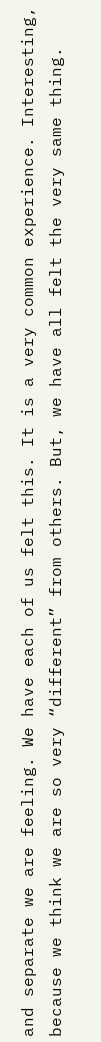and separate we are feeling. We have each of us felt this. It is a very common experience. Interesting, because we think we are so very “different” from others. But, we have all felt the very same thing.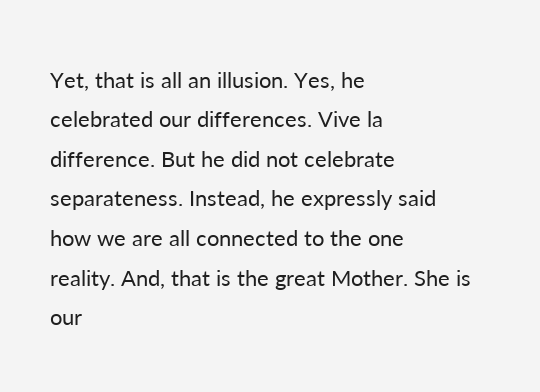Yet, that is all an illusion. Yes, he celebrated our differences. Vive la difference. But he did not celebrate separateness. Instead, he expressly said how we are all connected to the one reality. And, that is the great Mother. She is our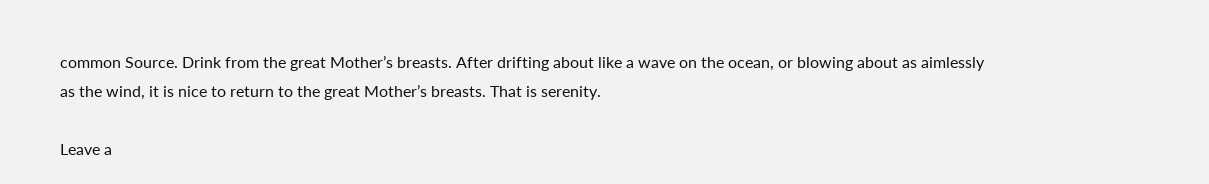common Source. Drink from the great Mother’s breasts. After drifting about like a wave on the ocean, or blowing about as aimlessly as the wind, it is nice to return to the great Mother’s breasts. That is serenity.

Leave a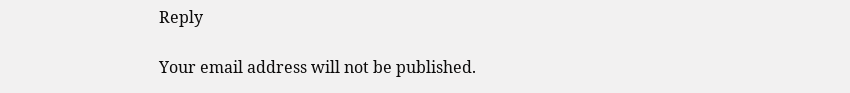Reply

Your email address will not be published.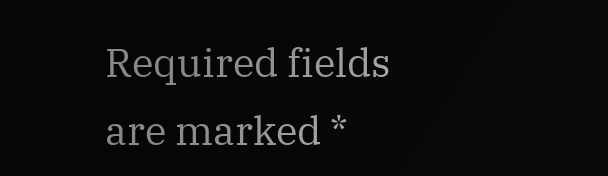Required fields are marked *